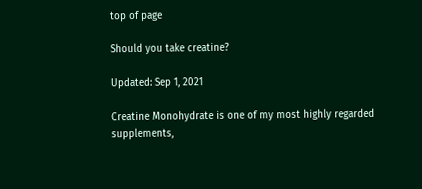top of page

Should you take creatine?

Updated: Sep 1, 2021

Creatine Monohydrate is one of my most highly regarded supplements,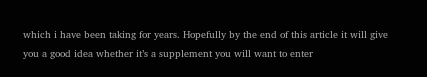which i have been taking for years. Hopefully by the end of this article it will give you a good idea whether it’s a supplement you will want to enter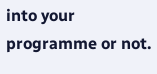into your programme or not.